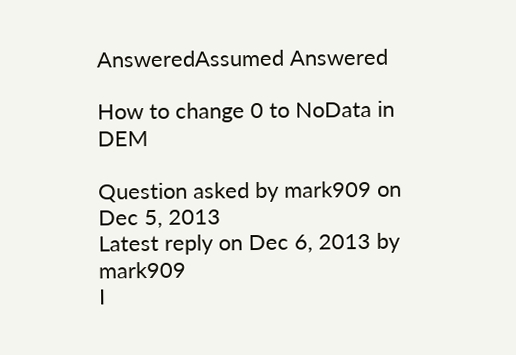AnsweredAssumed Answered

How to change 0 to NoData in DEM

Question asked by mark909 on Dec 5, 2013
Latest reply on Dec 6, 2013 by mark909
I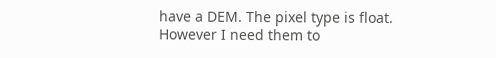have a DEM. The pixel type is float. However I need them to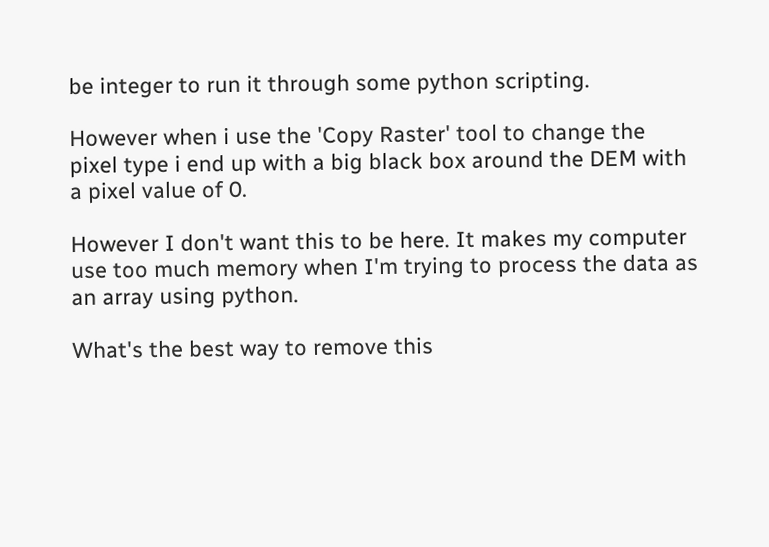be integer to run it through some python scripting.

However when i use the 'Copy Raster' tool to change the pixel type i end up with a big black box around the DEM with a pixel value of 0.

However I don't want this to be here. It makes my computer use too much memory when I'm trying to process the data as an array using python.

What's the best way to remove this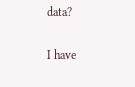data?

I have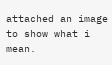attached an image to show what i mean.